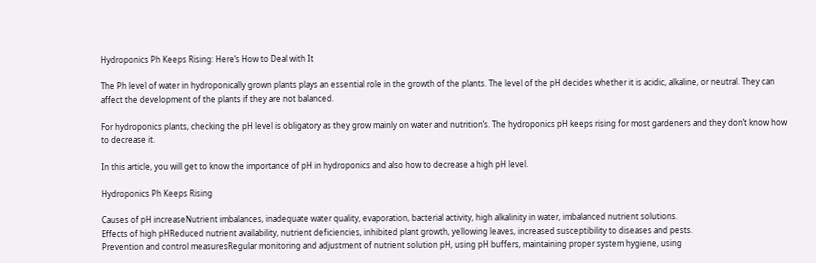Hydroponics Ph Keeps Rising: Here’s How to Deal with It

The Ph level of water in hydroponically grown plants plays an essential role in the growth of the plants. The level of the pH decides whether it is acidic, alkaline, or neutral. They can affect the development of the plants if they are not balanced.

For hydroponics plants, checking the pH level is obligatory as they grow mainly on water and nutrition’s. The hydroponics pH keeps rising for most gardeners and they don’t know how to decrease it.

In this article, you will get to know the importance of pH in hydroponics and also how to decrease a high pH level.

Hydroponics Ph Keeps Rising

Causes of pH increaseNutrient imbalances, inadequate water quality, evaporation, bacterial activity, high alkalinity in water, imbalanced nutrient solutions.
Effects of high pHReduced nutrient availability, nutrient deficiencies, inhibited plant growth, yellowing leaves, increased susceptibility to diseases and pests.
Prevention and control measuresRegular monitoring and adjustment of nutrient solution pH, using pH buffers, maintaining proper system hygiene, using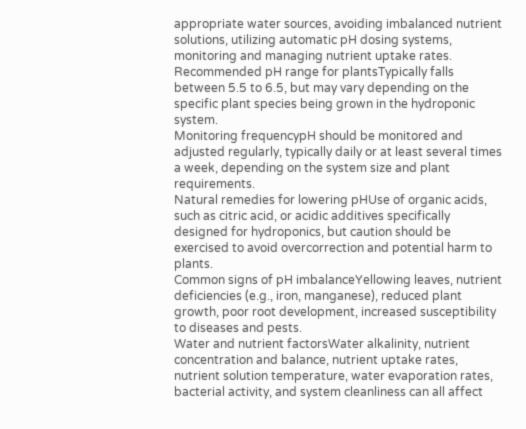appropriate water sources, avoiding imbalanced nutrient solutions, utilizing automatic pH dosing systems, monitoring and managing nutrient uptake rates.
Recommended pH range for plantsTypically falls between 5.5 to 6.5, but may vary depending on the specific plant species being grown in the hydroponic system.
Monitoring frequencypH should be monitored and adjusted regularly, typically daily or at least several times a week, depending on the system size and plant requirements.
Natural remedies for lowering pHUse of organic acids, such as citric acid, or acidic additives specifically designed for hydroponics, but caution should be exercised to avoid overcorrection and potential harm to plants.
Common signs of pH imbalanceYellowing leaves, nutrient deficiencies (e.g., iron, manganese), reduced plant growth, poor root development, increased susceptibility to diseases and pests.
Water and nutrient factorsWater alkalinity, nutrient concentration and balance, nutrient uptake rates, nutrient solution temperature, water evaporation rates, bacterial activity, and system cleanliness can all affect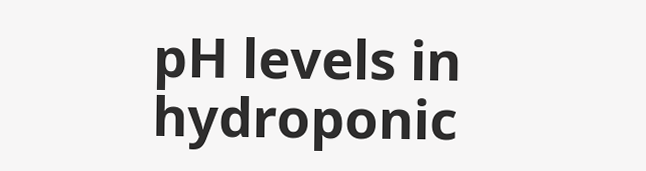pH levels in hydroponic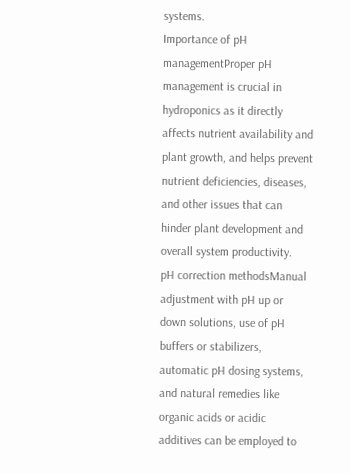systems.
Importance of pH managementProper pH management is crucial in hydroponics as it directly affects nutrient availability and plant growth, and helps prevent nutrient deficiencies, diseases, and other issues that can hinder plant development and overall system productivity.
pH correction methodsManual adjustment with pH up or down solutions, use of pH buffers or stabilizers, automatic pH dosing systems, and natural remedies like organic acids or acidic additives can be employed to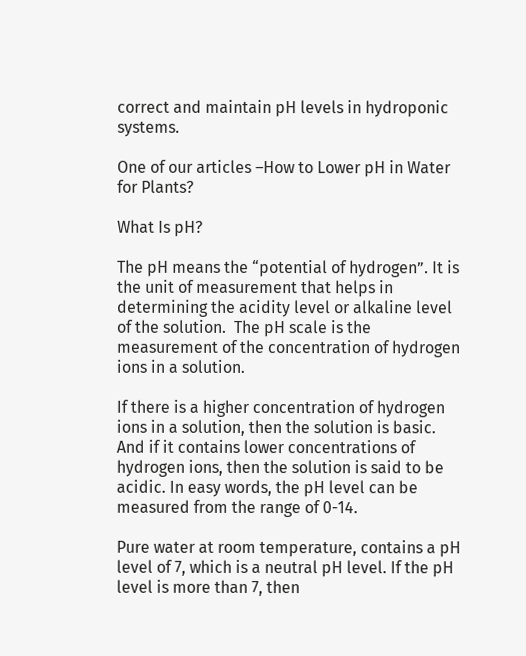correct and maintain pH levels in hydroponic systems.

One of our articles –How to Lower pH in Water for Plants?

What Is pH?

The pH means the “potential of hydrogen”. It is the unit of measurement that helps in determining the acidity level or alkaline level of the solution.  The pH scale is the measurement of the concentration of hydrogen ions in a solution.

If there is a higher concentration of hydrogen ions in a solution, then the solution is basic. And if it contains lower concentrations of hydrogen ions, then the solution is said to be acidic. In easy words, the pH level can be measured from the range of 0-14.

Pure water at room temperature, contains a pH level of 7, which is a neutral pH level. If the pH level is more than 7, then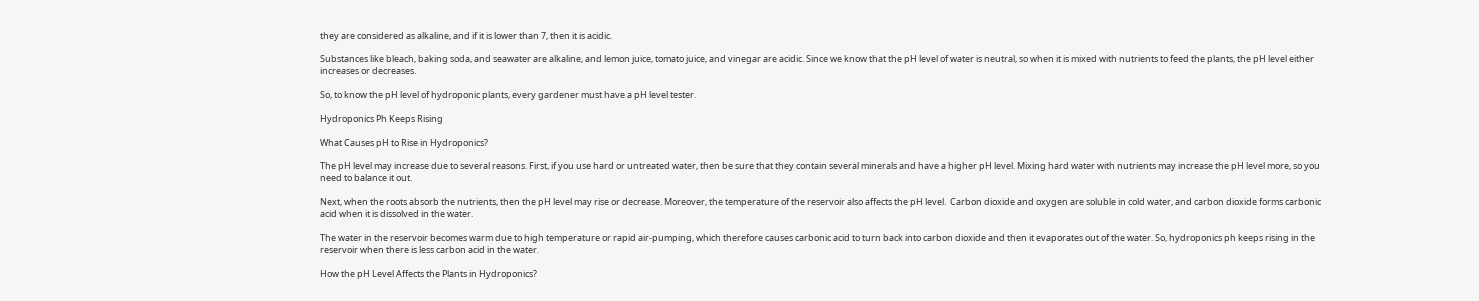they are considered as alkaline, and if it is lower than 7, then it is acidic.

Substances like bleach, baking soda, and seawater are alkaline, and lemon juice, tomato juice, and vinegar are acidic. Since we know that the pH level of water is neutral, so when it is mixed with nutrients to feed the plants, the pH level either increases or decreases.

So, to know the pH level of hydroponic plants, every gardener must have a pH level tester.

Hydroponics Ph Keeps Rising

What Causes pH to Rise in Hydroponics?

The pH level may increase due to several reasons. First, if you use hard or untreated water, then be sure that they contain several minerals and have a higher pH level. Mixing hard water with nutrients may increase the pH level more, so you need to balance it out.

Next, when the roots absorb the nutrients, then the pH level may rise or decrease. Moreover, the temperature of the reservoir also affects the pH level.  Carbon dioxide and oxygen are soluble in cold water, and carbon dioxide forms carbonic acid when it is dissolved in the water.

The water in the reservoir becomes warm due to high temperature or rapid air-pumping, which therefore causes carbonic acid to turn back into carbon dioxide and then it evaporates out of the water. So, hydroponics ph keeps rising in the reservoir when there is less carbon acid in the water.

How the pH Level Affects the Plants in Hydroponics?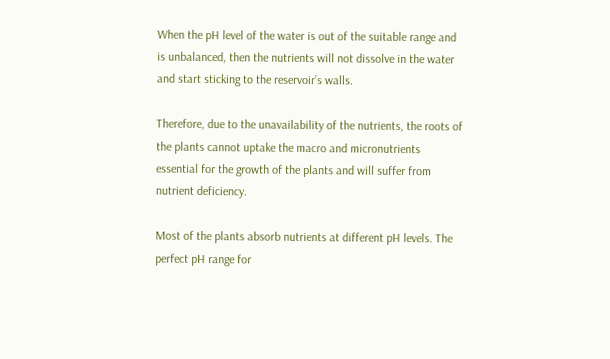When the pH level of the water is out of the suitable range and is unbalanced, then the nutrients will not dissolve in the water and start sticking to the reservoir’s walls.

Therefore, due to the unavailability of the nutrients, the roots of the plants cannot uptake the macro and micronutrients essential for the growth of the plants and will suffer from nutrient deficiency.

Most of the plants absorb nutrients at different pH levels. The perfect pH range for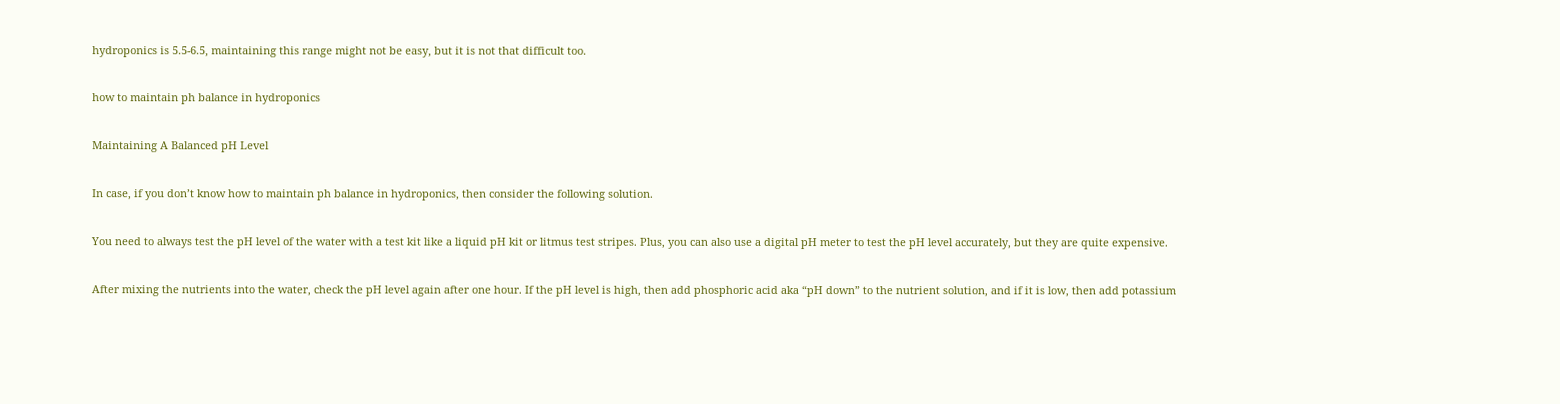hydroponics is 5.5-6.5, maintaining this range might not be easy, but it is not that difficult too.

how to maintain ph balance in hydroponics

Maintaining A Balanced pH Level

In case, if you don’t know how to maintain ph balance in hydroponics, then consider the following solution.

You need to always test the pH level of the water with a test kit like a liquid pH kit or litmus test stripes. Plus, you can also use a digital pH meter to test the pH level accurately, but they are quite expensive.

After mixing the nutrients into the water, check the pH level again after one hour. If the pH level is high, then add phosphoric acid aka “pH down” to the nutrient solution, and if it is low, then add potassium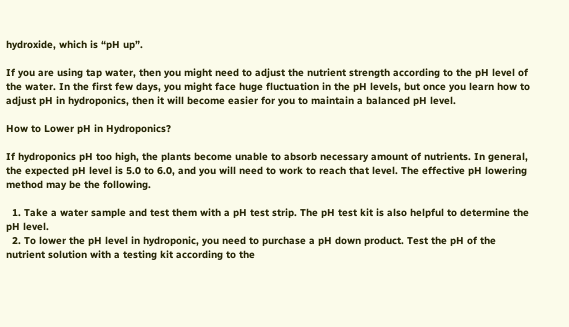hydroxide, which is “pH up”.

If you are using tap water, then you might need to adjust the nutrient strength according to the pH level of the water. In the first few days, you might face huge fluctuation in the pH levels, but once you learn how to adjust pH in hydroponics, then it will become easier for you to maintain a balanced pH level.

How to Lower pH in Hydroponics?

If hydroponics pH too high, the plants become unable to absorb necessary amount of nutrients. In general, the expected pH level is 5.0 to 6.0, and you will need to work to reach that level. The effective pH lowering method may be the following.

  1. Take a water sample and test them with a pH test strip. The pH test kit is also helpful to determine the pH level.
  2. To lower the pH level in hydroponic, you need to purchase a pH down product. Test the pH of the nutrient solution with a testing kit according to the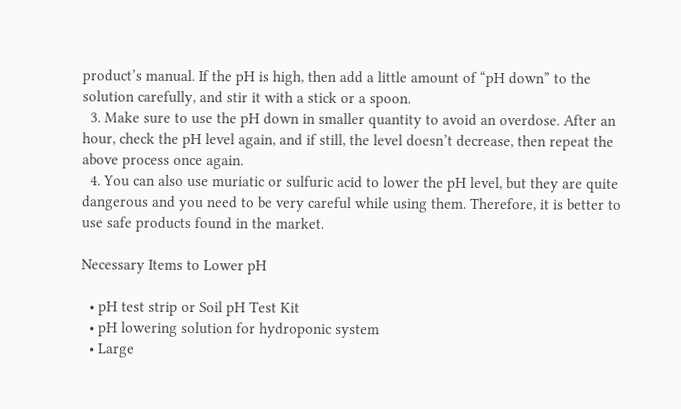product’s manual. If the pH is high, then add a little amount of “pH down” to the solution carefully, and stir it with a stick or a spoon.
  3. Make sure to use the pH down in smaller quantity to avoid an overdose. After an hour, check the pH level again, and if still, the level doesn’t decrease, then repeat the above process once again.
  4. You can also use muriatic or sulfuric acid to lower the pH level, but they are quite dangerous and you need to be very careful while using them. Therefore, it is better to use safe products found in the market.

Necessary Items to Lower pH

  • pH test strip or Soil pH Test Kit
  • pH lowering solution for hydroponic system
  • Large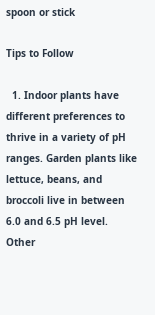spoon or stick

Tips to Follow

  1. Indoor plants have different preferences to thrive in a variety of pH ranges. Garden plants like lettuce, beans, and broccoli live in between 6.0 and 6.5 pH level. Other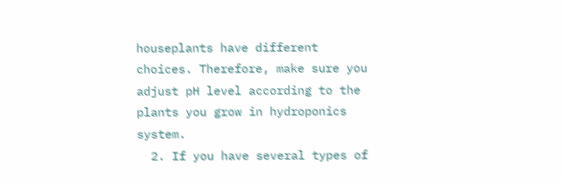houseplants have different choices. Therefore, make sure you adjust pH level according to the plants you grow in hydroponics system.
  2. If you have several types of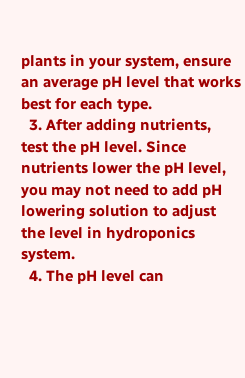plants in your system, ensure an average pH level that works best for each type.
  3. After adding nutrients, test the pH level. Since nutrients lower the pH level, you may not need to add pH lowering solution to adjust the level in hydroponics system.
  4. The pH level can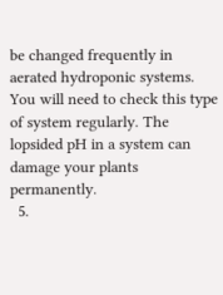be changed frequently in aerated hydroponic systems. You will need to check this type of system regularly. The lopsided pH in a system can damage your plants permanently.
  5.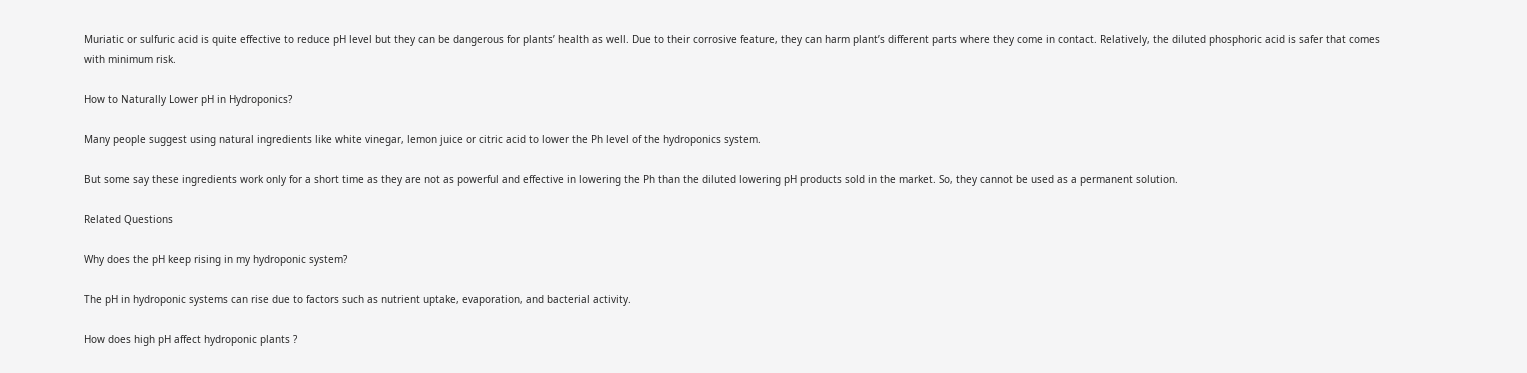Muriatic or sulfuric acid is quite effective to reduce pH level but they can be dangerous for plants’ health as well. Due to their corrosive feature, they can harm plant’s different parts where they come in contact. Relatively, the diluted phosphoric acid is safer that comes with minimum risk.

How to Naturally Lower pH in Hydroponics?

Many people suggest using natural ingredients like white vinegar, lemon juice or citric acid to lower the Ph level of the hydroponics system.

But some say these ingredients work only for a short time as they are not as powerful and effective in lowering the Ph than the diluted lowering pH products sold in the market. So, they cannot be used as a permanent solution.

Related Questions

Why does the pH keep rising in my hydroponic system?

The pH in hydroponic systems can rise due to factors such as nutrient uptake, evaporation, and bacterial activity.

How does high pH affect hydroponic plants ?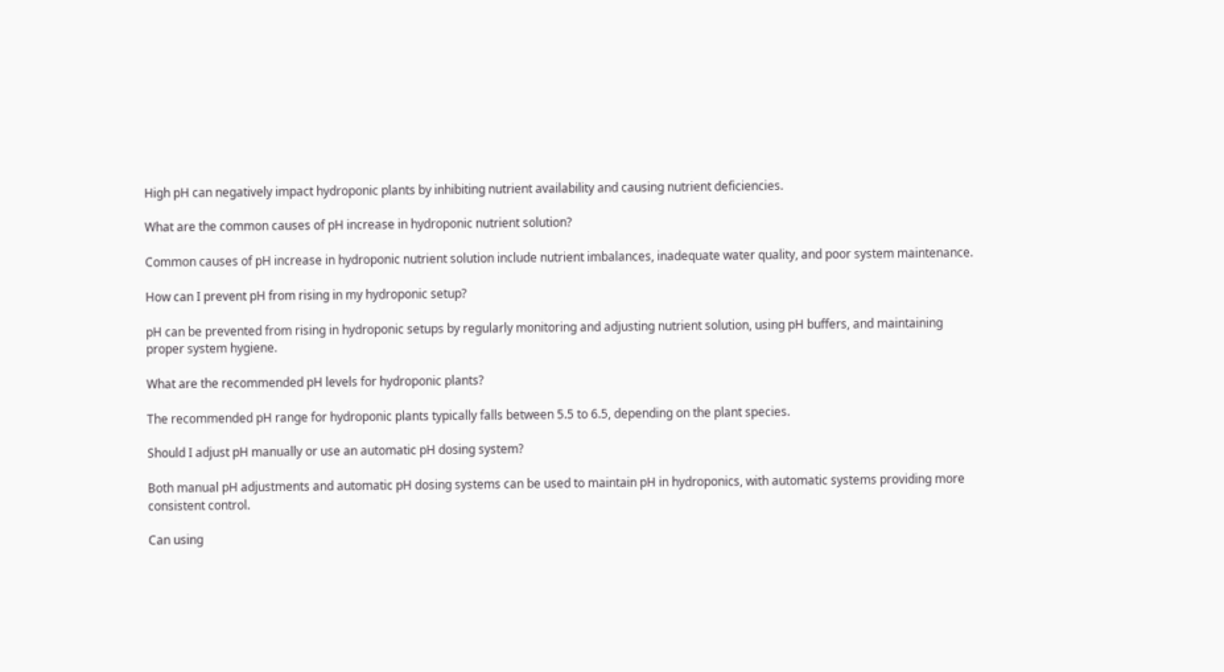High pH can negatively impact hydroponic plants by inhibiting nutrient availability and causing nutrient deficiencies.

What are the common causes of pH increase in hydroponic nutrient solution?

Common causes of pH increase in hydroponic nutrient solution include nutrient imbalances, inadequate water quality, and poor system maintenance.

How can I prevent pH from rising in my hydroponic setup?

pH can be prevented from rising in hydroponic setups by regularly monitoring and adjusting nutrient solution, using pH buffers, and maintaining proper system hygiene.

What are the recommended pH levels for hydroponic plants?

The recommended pH range for hydroponic plants typically falls between 5.5 to 6.5, depending on the plant species.

Should I adjust pH manually or use an automatic pH dosing system?

Both manual pH adjustments and automatic pH dosing systems can be used to maintain pH in hydroponics, with automatic systems providing more consistent control.

Can using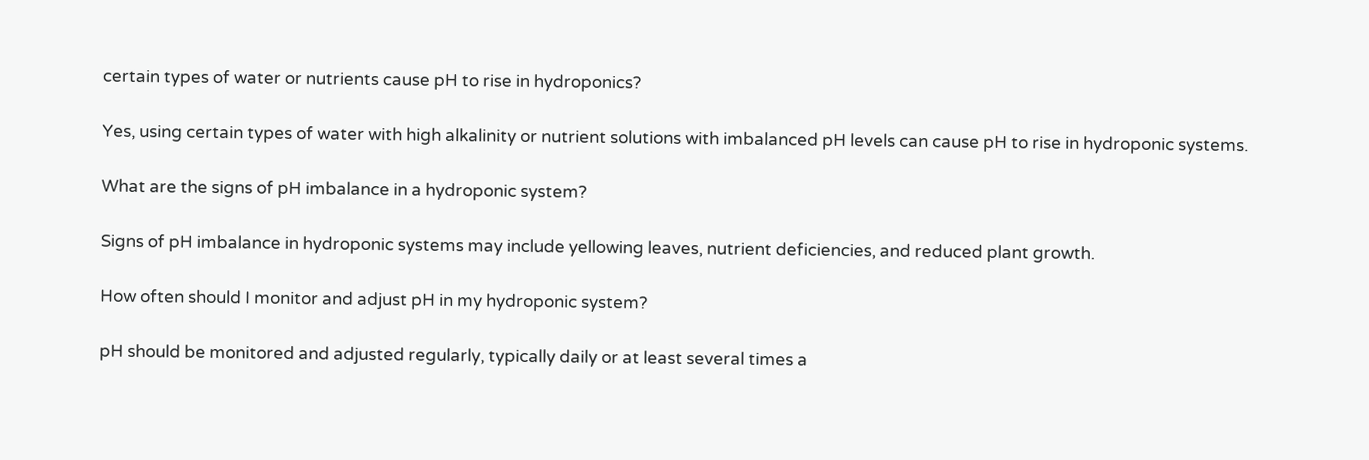certain types of water or nutrients cause pH to rise in hydroponics?

Yes, using certain types of water with high alkalinity or nutrient solutions with imbalanced pH levels can cause pH to rise in hydroponic systems.

What are the signs of pH imbalance in a hydroponic system?

Signs of pH imbalance in hydroponic systems may include yellowing leaves, nutrient deficiencies, and reduced plant growth.

How often should I monitor and adjust pH in my hydroponic system?

pH should be monitored and adjusted regularly, typically daily or at least several times a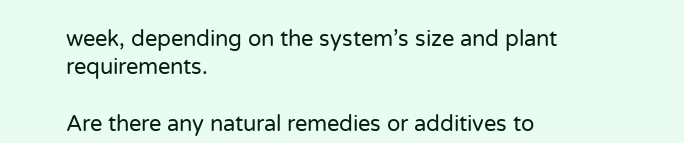week, depending on the system’s size and plant requirements.

Are there any natural remedies or additives to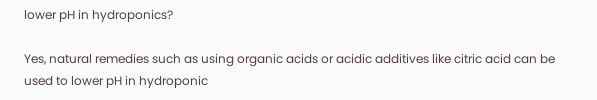lower pH in hydroponics?

Yes, natural remedies such as using organic acids or acidic additives like citric acid can be used to lower pH in hydroponic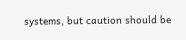systems, but caution should be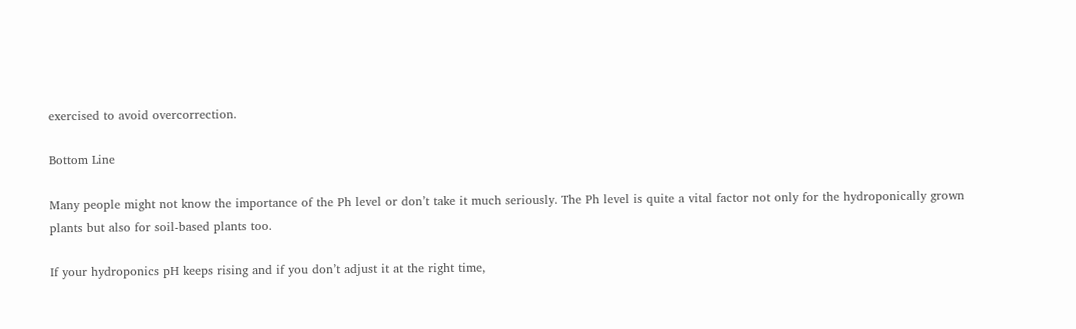exercised to avoid overcorrection.

Bottom Line

Many people might not know the importance of the Ph level or don’t take it much seriously. The Ph level is quite a vital factor not only for the hydroponically grown plants but also for soil-based plants too.

If your hydroponics pH keeps rising and if you don’t adjust it at the right time,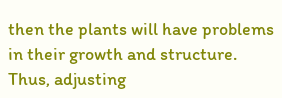then the plants will have problems in their growth and structure. Thus, adjusting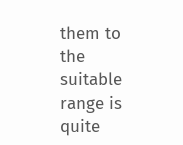them to the suitable range is quite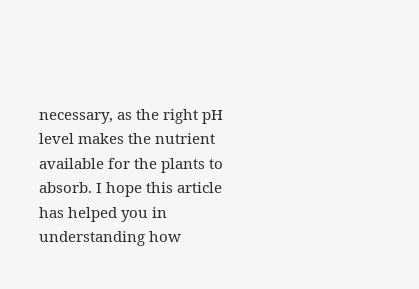necessary, as the right pH level makes the nutrient available for the plants to absorb. I hope this article has helped you in understanding how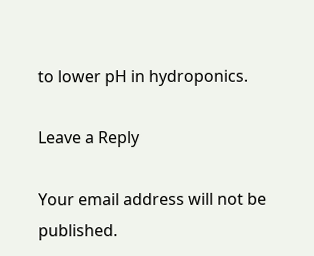to lower pH in hydroponics.

Leave a Reply

Your email address will not be published.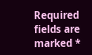Required fields are marked *